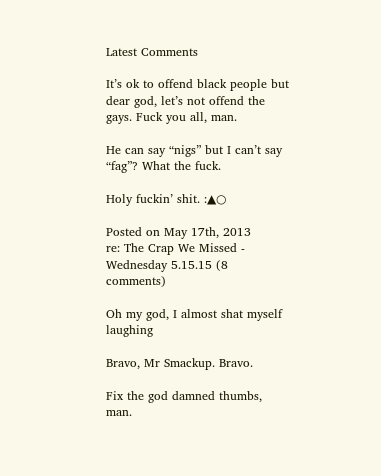Latest Comments

It’s ok to offend black people but dear god, let’s not offend the gays. Fuck you all, man.

He can say “nigs” but I can’t say “fag”? What the fuck.

Holy fuckin’ shit. :▲○

Posted on May 17th, 2013
re: The Crap We Missed - Wednesday 5.15.15 (8 comments)

Oh my god, I almost shat myself laughing

Bravo, Mr Smackup. Bravo.

Fix the god damned thumbs, man.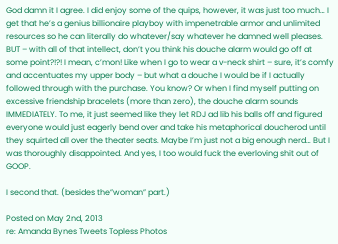God damn it I agree. I did enjoy some of the quips, however, it was just too much… I get that he’s a genius billionaire playboy with impenetrable armor and unlimited resources so he can literally do whatever/say whatever he damned well pleases. BUT – with all of that intellect, don’t you think his douche alarm would go off at some point?!?! I mean, c’mon! Like when I go to wear a v-neck shirt – sure, it’s comfy and accentuates my upper body – but what a douche I would be if I actually followed through with the purchase. You know? Or when I find myself putting on excessive friendship bracelets (more than zero), the douche alarm sounds IMMEDIATELY. To me, it just seemed like they let RDJ ad lib his balls off and figured everyone would just eagerly bend over and take his metaphorical doucherod until they squirted all over the theater seats. Maybe I’m just not a big enough nerd… But I was thoroughly disappointed. And yes, I too would fuck the everloving shit out of GOOP.

I second that. (besides the”woman” part.)

Posted on May 2nd, 2013
re: Amanda Bynes Tweets Topless Photos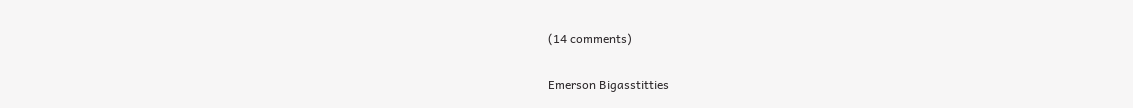(14 comments)

Emerson Bigasstitties